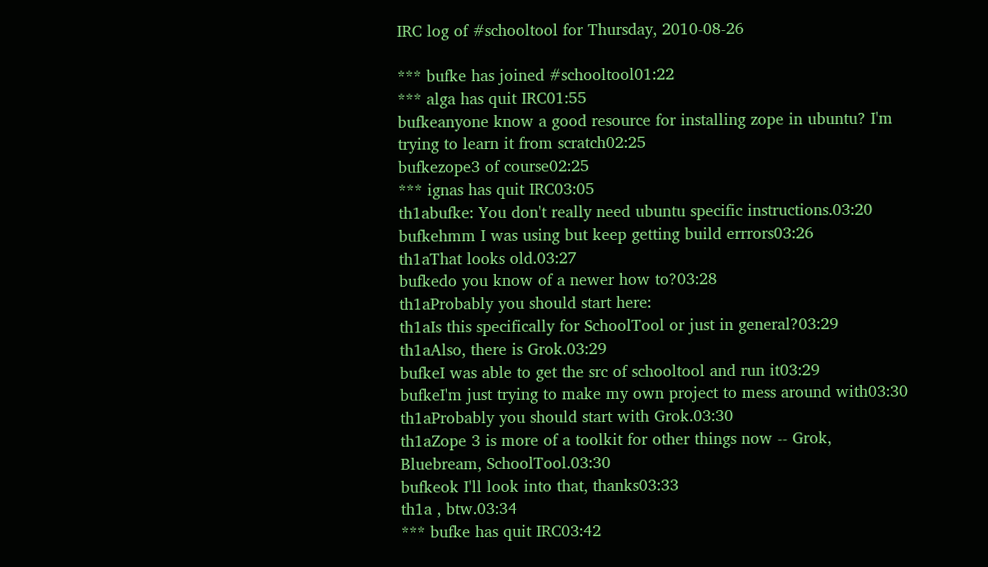IRC log of #schooltool for Thursday, 2010-08-26

*** bufke has joined #schooltool01:22
*** alga has quit IRC01:55
bufkeanyone know a good resource for installing zope in ubuntu? I'm trying to learn it from scratch02:25
bufkezope3 of course02:25
*** ignas has quit IRC03:05
th1abufke: You don't really need ubuntu specific instructions.03:20
bufkehmm I was using but keep getting build errrors03:26
th1aThat looks old.03:27
bufkedo you know of a newer how to?03:28
th1aProbably you should start here:
th1aIs this specifically for SchoolTool or just in general?03:29
th1aAlso, there is Grok.03:29
bufkeI was able to get the src of schooltool and run it03:29
bufkeI'm just trying to make my own project to mess around with03:30
th1aProbably you should start with Grok.03:30
th1aZope 3 is more of a toolkit for other things now -- Grok, Bluebream, SchoolTool.03:30
bufkeok I'll look into that, thanks03:33
th1a , btw.03:34
*** bufke has quit IRC03:42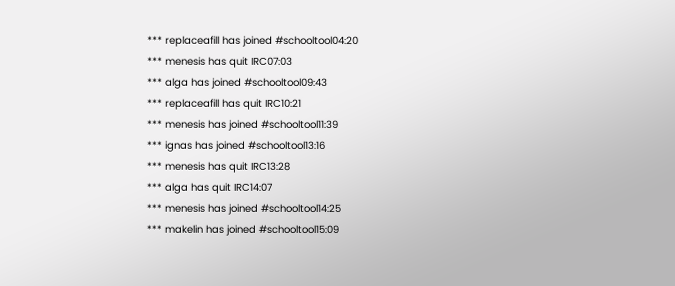*** replaceafill has joined #schooltool04:20
*** menesis has quit IRC07:03
*** alga has joined #schooltool09:43
*** replaceafill has quit IRC10:21
*** menesis has joined #schooltool11:39
*** ignas has joined #schooltool13:16
*** menesis has quit IRC13:28
*** alga has quit IRC14:07
*** menesis has joined #schooltool14:25
*** makelin has joined #schooltool15:09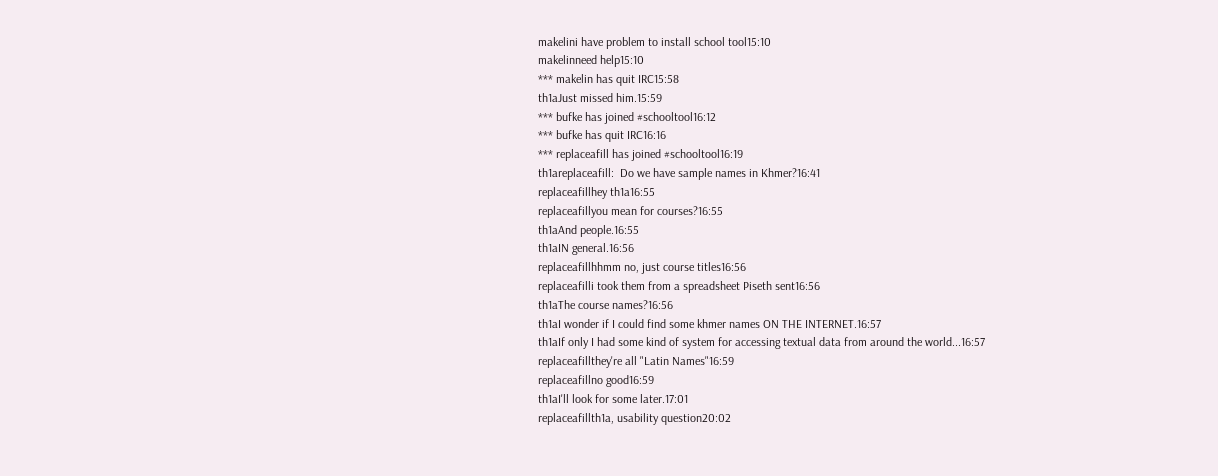makelini have problem to install school tool15:10
makelinneed help15:10
*** makelin has quit IRC15:58
th1aJust missed him.15:59
*** bufke has joined #schooltool16:12
*** bufke has quit IRC16:16
*** replaceafill has joined #schooltool16:19
th1areplaceafill:  Do we have sample names in Khmer?16:41
replaceafillhey th1a16:55
replaceafillyou mean for courses?16:55
th1aAnd people.16:55
th1aIN general.16:56
replaceafillhhmm no, just course titles16:56
replaceafilli took them from a spreadsheet Piseth sent16:56
th1aThe course names?16:56
th1aI wonder if I could find some khmer names ON THE INTERNET.16:57
th1aIf only I had some kind of system for accessing textual data from around the world...16:57
replaceafillthey're all "Latin Names"16:59
replaceafillno good16:59
th1aI'll look for some later.17:01
replaceafillth1a, usability question20:02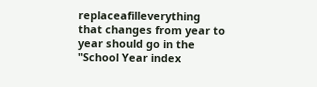replaceafilleverything that changes from year to year should go in the "School Year index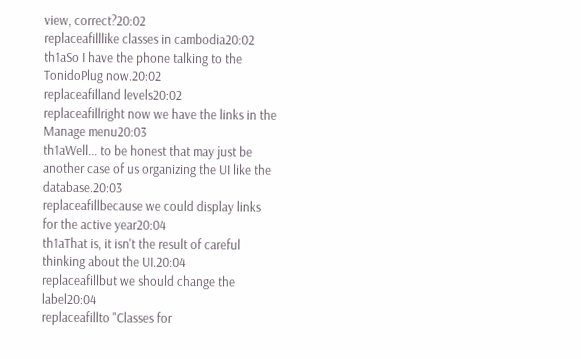view, correct?20:02
replaceafilllike classes in cambodia20:02
th1aSo I have the phone talking to the TonidoPlug now.20:02
replaceafilland levels20:02
replaceafillright now we have the links in the Manage menu20:03
th1aWell... to be honest that may just be another case of us organizing the UI like the database.20:03
replaceafillbecause we could display links for the active year20:04
th1aThat is, it isn't the result of careful thinking about the UI.20:04
replaceafillbut we should change the label20:04
replaceafillto "Classes for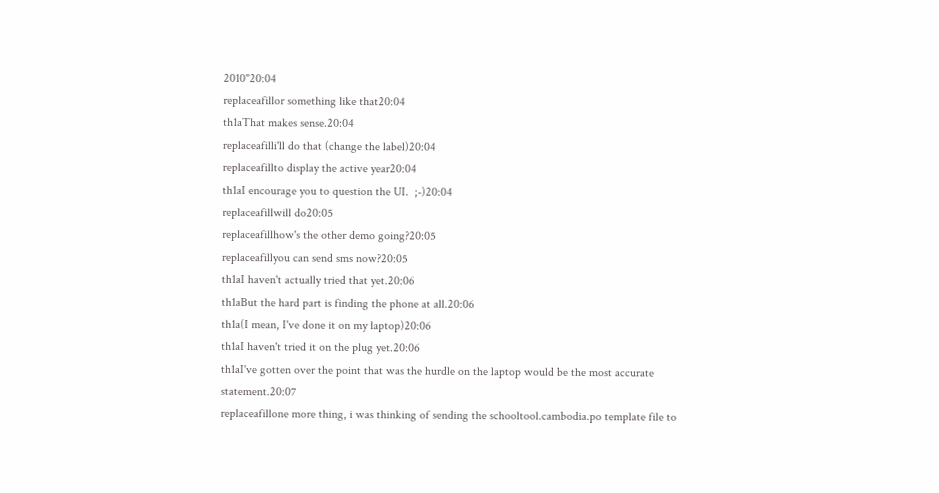2010"20:04
replaceafillor something like that20:04
th1aThat makes sense.20:04
replaceafilli'll do that (change the label)20:04
replaceafillto display the active year20:04
th1aI encourage you to question the UI.  ;-)20:04
replaceafillwill do20:05
replaceafillhow's the other demo going?20:05
replaceafillyou can send sms now?20:05
th1aI haven't actually tried that yet.20:06
th1aBut the hard part is finding the phone at all.20:06
th1a(I mean, I've done it on my laptop)20:06
th1aI haven't tried it on the plug yet.20:06
th1aI've gotten over the point that was the hurdle on the laptop would be the most accurate statement.20:07
replaceafillone more thing, i was thinking of sending the schooltool.cambodia.po template file to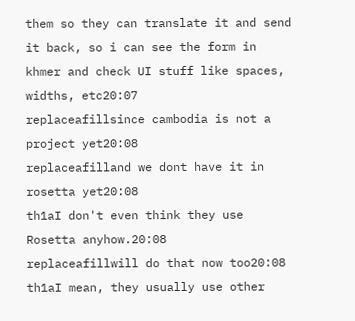them so they can translate it and send it back, so i can see the form in khmer and check UI stuff like spaces, widths, etc20:07
replaceafillsince cambodia is not a project yet20:08
replaceafilland we dont have it in rosetta yet20:08
th1aI don't even think they use Rosetta anyhow.20:08
replaceafillwill do that now too20:08
th1aI mean, they usually use other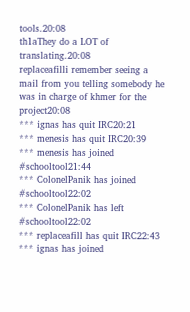tools.20:08
th1aThey do a LOT of translating.20:08
replaceafilli remember seeing a mail from you telling somebody he was in charge of khmer for the project20:08
*** ignas has quit IRC20:21
*** menesis has quit IRC20:39
*** menesis has joined #schooltool21:44
*** ColonelPanik has joined #schooltool22:02
*** ColonelPanik has left #schooltool22:02
*** replaceafill has quit IRC22:43
*** ignas has joined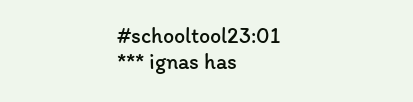#schooltool23:01
*** ignas has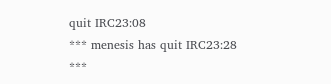quit IRC23:08
*** menesis has quit IRC23:28
***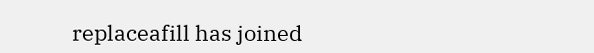replaceafill has joined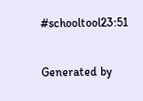#schooltool23:51

Generated by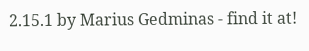2.15.1 by Marius Gedminas - find it at!